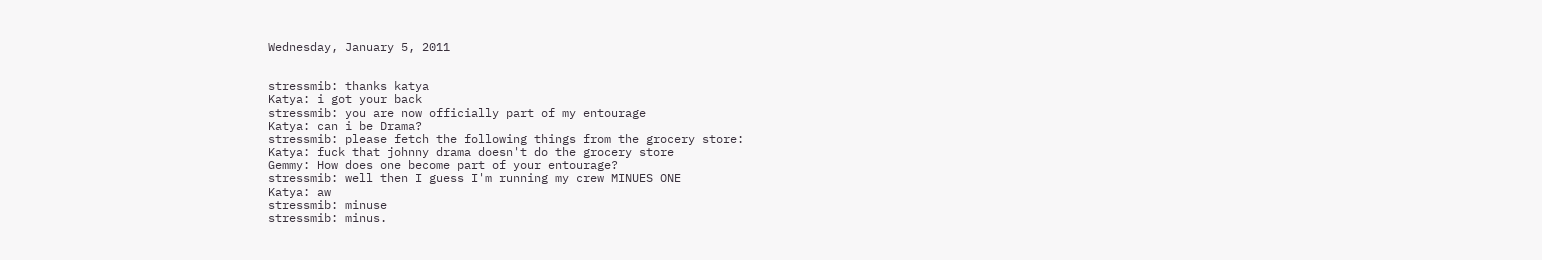Wednesday, January 5, 2011


stressmib: thanks katya
Katya: i got your back
stressmib: you are now officially part of my entourage
Katya: can i be Drama?
stressmib: please fetch the following things from the grocery store:
Katya: fuck that johnny drama doesn't do the grocery store
Gemmy: How does one become part of your entourage?
stressmib: well then I guess I'm running my crew MINUES ONE
Katya: aw
stressmib: minuse
stressmib: minus.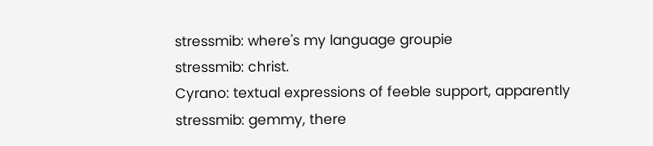stressmib: where's my language groupie
stressmib: christ.
Cyrano: textual expressions of feeble support, apparently
stressmib: gemmy, there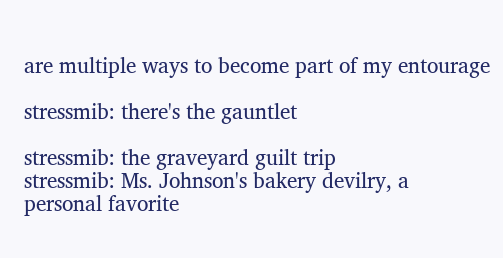are multiple ways to become part of my entourage

stressmib: there's the gauntlet

stressmib: the graveyard guilt trip
stressmib: Ms. Johnson's bakery devilry, a personal favorite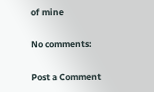of mine

No comments:

Post a Comment